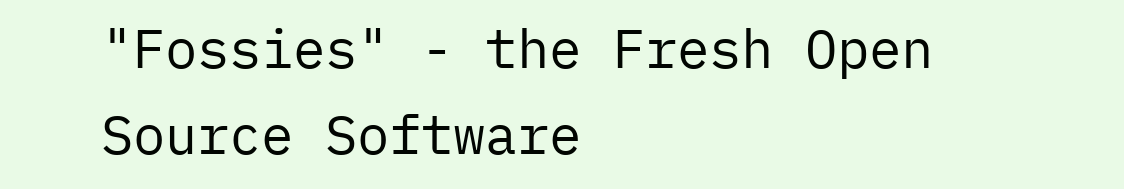"Fossies" - the Fresh Open Source Software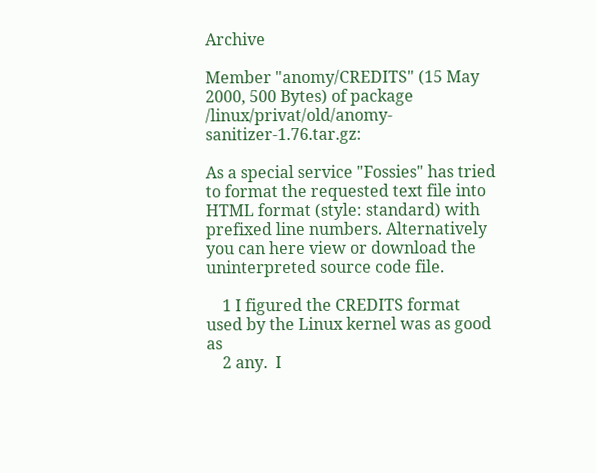Archive

Member "anomy/CREDITS" (15 May 2000, 500 Bytes) of package /linux/privat/old/anomy-sanitizer-1.76.tar.gz:

As a special service "Fossies" has tried to format the requested text file into HTML format (style: standard) with prefixed line numbers. Alternatively you can here view or download the uninterpreted source code file.

    1 I figured the CREDITS format used by the Linux kernel was as good as
    2 any.  I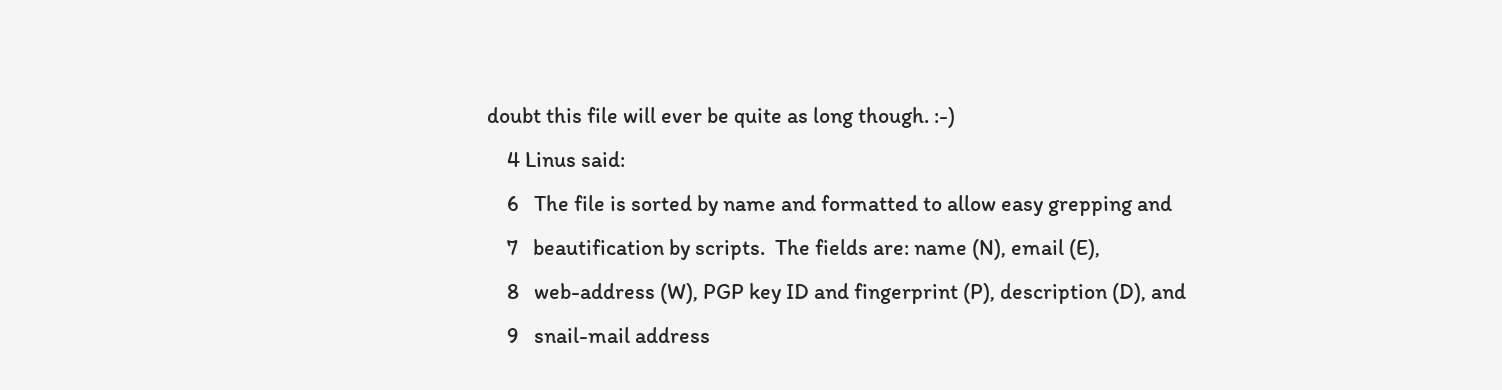doubt this file will ever be quite as long though. :-)
    4 Linus said:
    6   The file is sorted by name and formatted to allow easy grepping and
    7   beautification by scripts.  The fields are: name (N), email (E),
    8   web-address (W), PGP key ID and fingerprint (P), description (D), and
    9   snail-mail address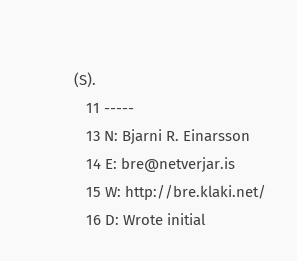(S).
   11 -----
   13 N: Bjarni R. Einarsson
   14 E: bre@netverjar.is
   15 W: http://bre.klaki.net/
   16 D: Wrote initial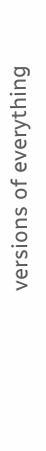versions of everything